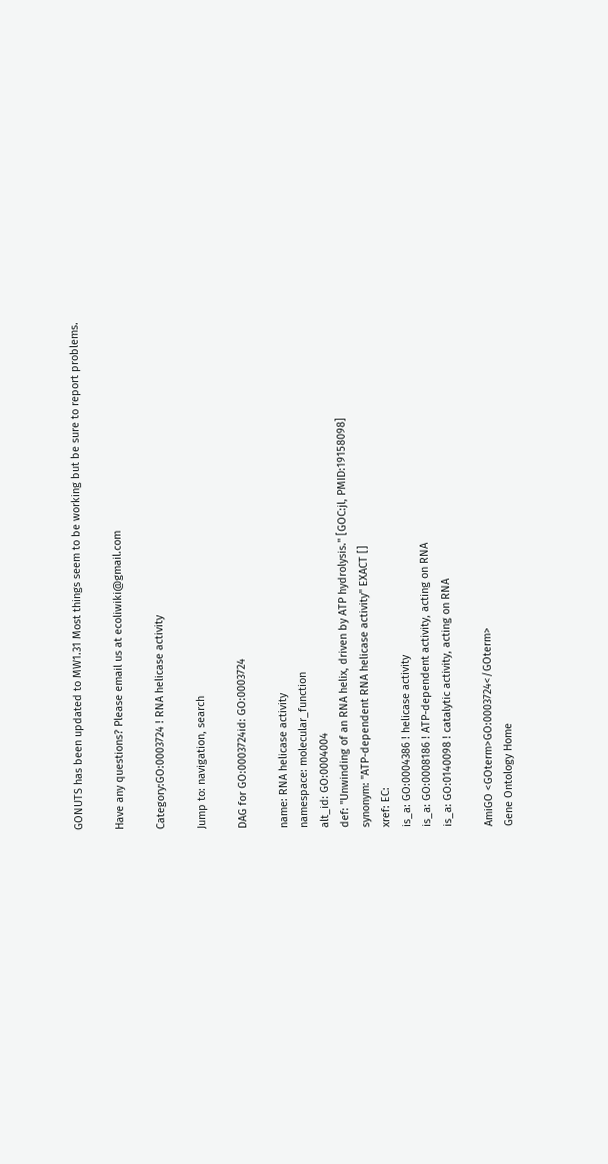GONUTS has been updated to MW1.31 Most things seem to be working but be sure to report problems.

Have any questions? Please email us at ecoliwiki@gmail.com

Category:GO:0003724 ! RNA helicase activity

Jump to: navigation, search

DAG for GO:0003724id: GO:0003724

name: RNA helicase activity
namespace: molecular_function
alt_id: GO:0004004
def: "Unwinding of an RNA helix, driven by ATP hydrolysis." [GOC:jl, PMID:19158098]
synonym: "ATP-dependent RNA helicase activity" EXACT []
xref: EC:
is_a: GO:0004386 ! helicase activity
is_a: GO:0008186 ! ATP-dependent activity, acting on RNA
is_a: GO:0140098 ! catalytic activity, acting on RNA

AmiGO <GOterm>GO:0003724</GOterm>
Gene Ontology Home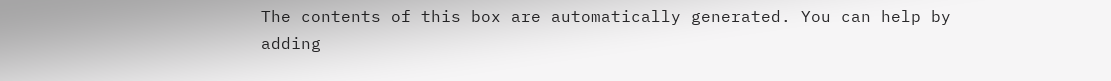The contents of this box are automatically generated. You can help by adding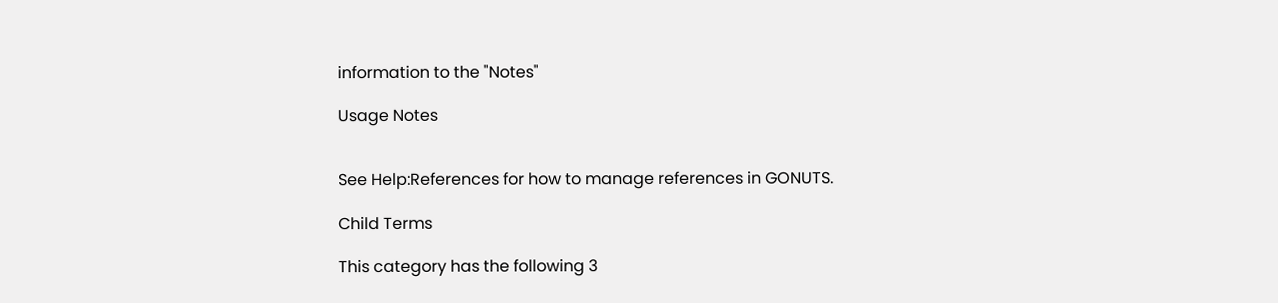information to the "Notes"

Usage Notes


See Help:References for how to manage references in GONUTS.

Child Terms

This category has the following 3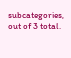subcategories, out of 3 total.